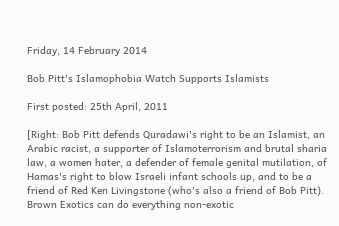Friday, 14 February 2014

Bob Pitt's Islamophobia Watch Supports Islamists

First posted: 25th April, 2011

[Right: Bob Pitt defends Quradawi's right to be an Islamist, an Arabic racist, a supporter of Islamoterrorism and brutal sharia law, a women hater, a defender of female genital mutilation, of Hamas's right to blow Israeli infant schools up, and to be a friend of Red Ken Livingstone (who's also a friend of Bob Pitt). Brown Exotics can do everything non-exotic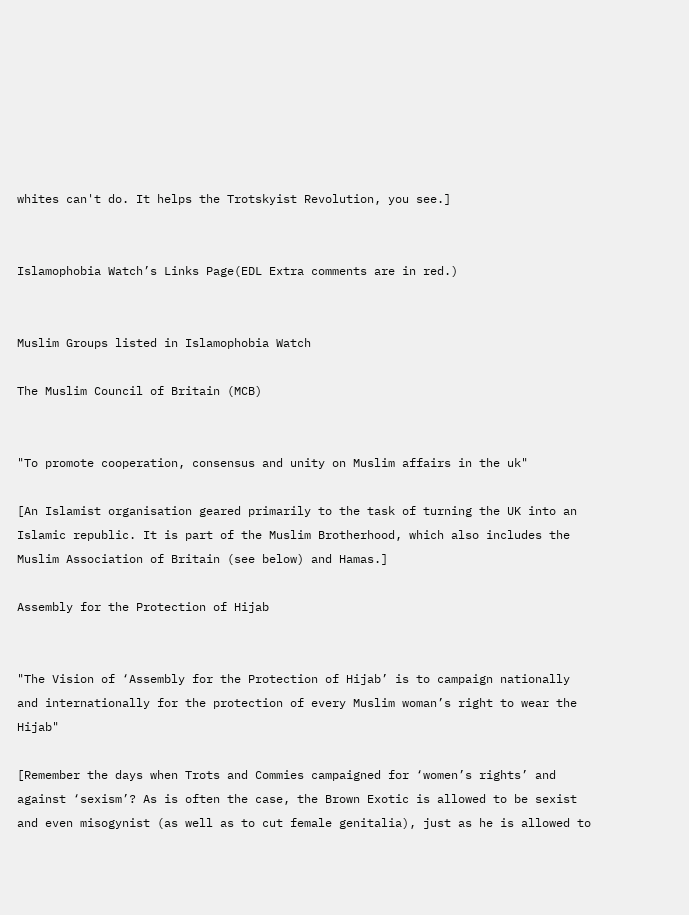whites can't do. It helps the Trotskyist Revolution, you see.]


Islamophobia Watch’s Links Page(EDL Extra comments are in red.)


Muslim Groups listed in Islamophobia Watch

The Muslim Council of Britain (MCB)


"To promote cooperation, consensus and unity on Muslim affairs in the uk"

[An Islamist organisation geared primarily to the task of turning the UK into an Islamic republic. It is part of the Muslim Brotherhood, which also includes the Muslim Association of Britain (see below) and Hamas.]

Assembly for the Protection of Hijab


"The Vision of ‘Assembly for the Protection of Hijab’ is to campaign nationally and internationally for the protection of every Muslim woman’s right to wear the Hijab"

[Remember the days when Trots and Commies campaigned for ‘women’s rights’ and against ‘sexism’? As is often the case, the Brown Exotic is allowed to be sexist and even misogynist (as well as to cut female genitalia), just as he is allowed to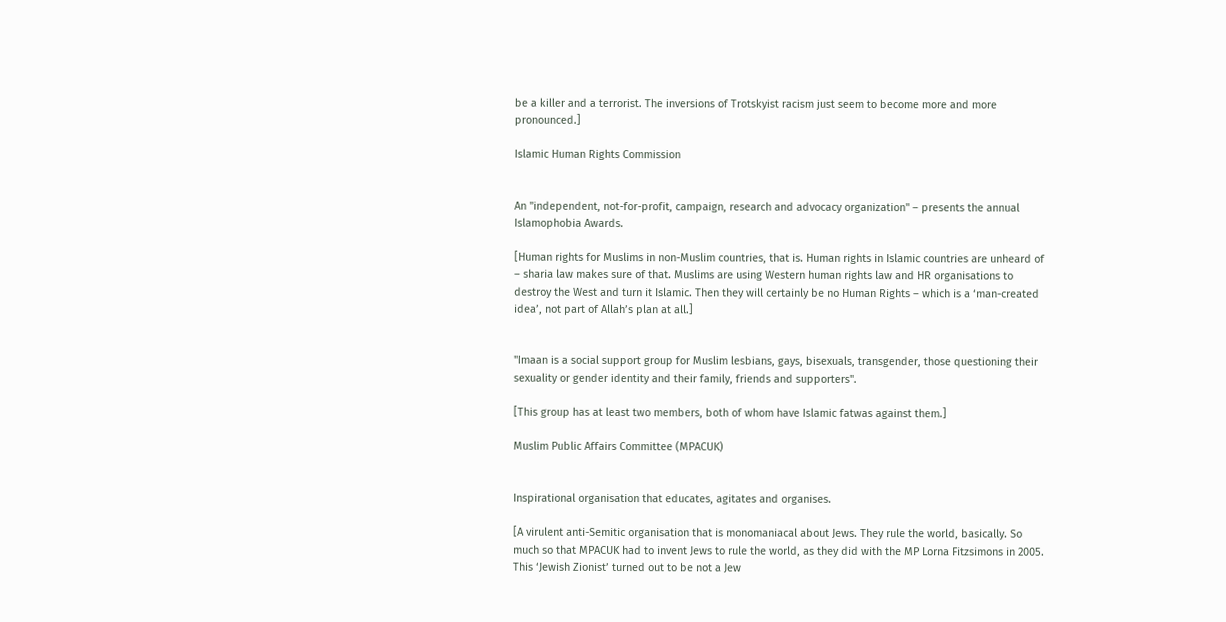be a killer and a terrorist. The inversions of Trotskyist racism just seem to become more and more pronounced.]

Islamic Human Rights Commission


An "independent, not-for-profit, campaign, research and advocacy organization" – presents the annual Islamophobia Awards.

[Human rights for Muslims in non-Muslim countries, that is. Human rights in Islamic countries are unheard of – sharia law makes sure of that. Muslims are using Western human rights law and HR organisations to destroy the West and turn it Islamic. Then they will certainly be no Human Rights – which is a ‘man-created idea’, not part of Allah’s plan at all.]


"Imaan is a social support group for Muslim lesbians, gays, bisexuals, transgender, those questioning their sexuality or gender identity and their family, friends and supporters".

[This group has at least two members, both of whom have Islamic fatwas against them.]

Muslim Public Affairs Committee (MPACUK)


Inspirational organisation that educates, agitates and organises.

[A virulent anti-Semitic organisation that is monomaniacal about Jews. They rule the world, basically. So much so that MPACUK had to invent Jews to rule the world, as they did with the MP Lorna Fitzsimons in 2005. This ‘Jewish Zionist’ turned out to be not a Jew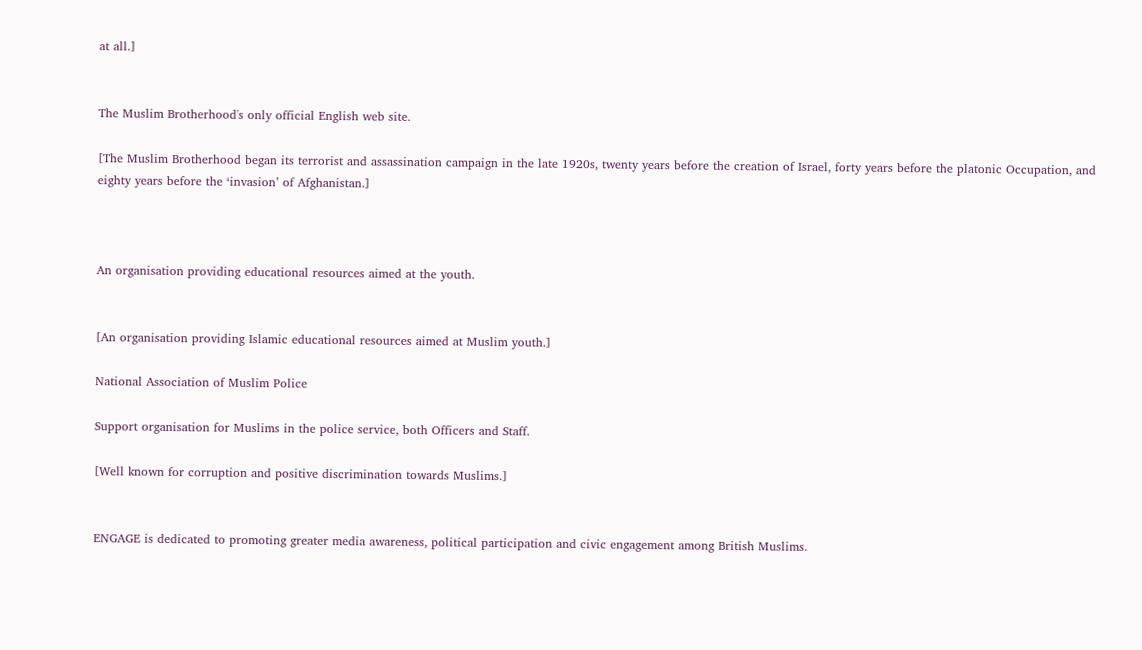at all.]


The Muslim Brotherhood's only official English web site.

[The Muslim Brotherhood began its terrorist and assassination campaign in the late 1920s, twenty years before the creation of Israel, forty years before the platonic Occupation, and eighty years before the ‘invasion’ of Afghanistan.]



An organisation providing educational resources aimed at the youth.


[An organisation providing Islamic educational resources aimed at Muslim youth.]

National Association of Muslim Police

Support organisation for Muslims in the police service, both Officers and Staff.

[Well known for corruption and positive discrimination towards Muslims.]


ENGAGE is dedicated to promoting greater media awareness, political participation and civic engagement among British Muslims.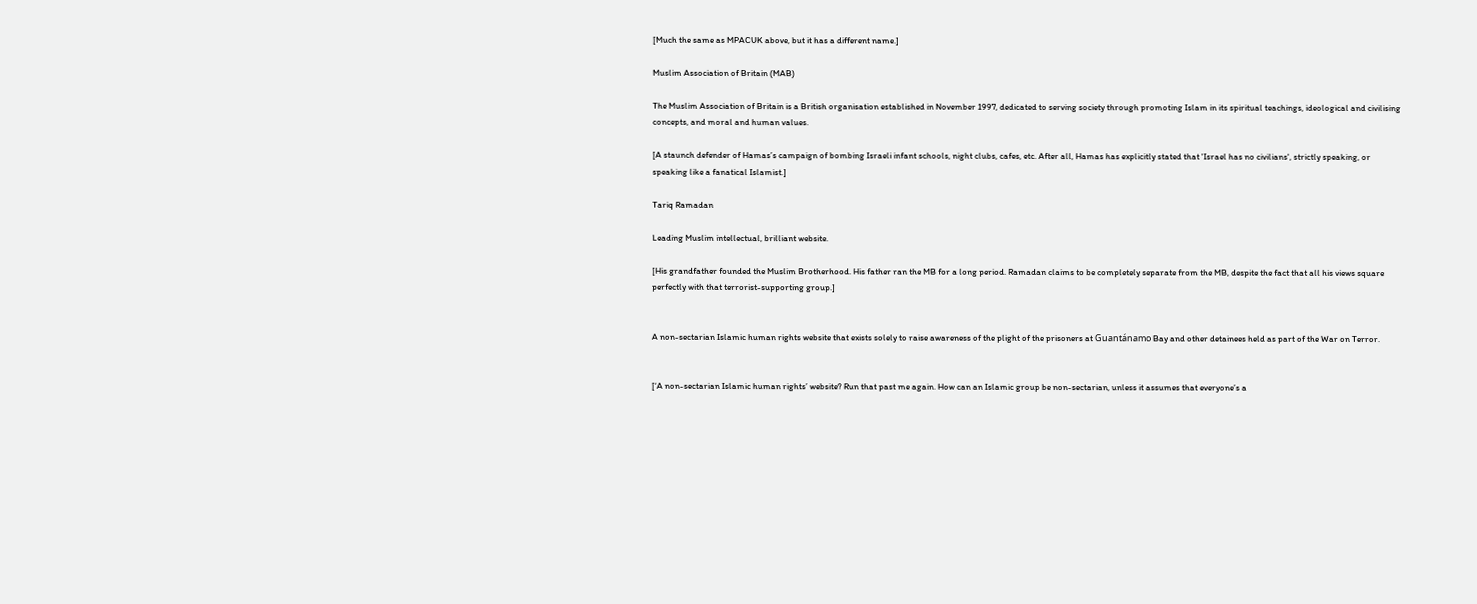[Much the same as MPACUK above, but it has a different name.]

Muslim Association of Britain (MAB)

The Muslim Association of Britain is a British organisation established in November 1997, dedicated to serving society through promoting Islam in its spiritual teachings, ideological and civilising concepts, and moral and human values.

[A staunch defender of Hamas’s campaign of bombing Israeli infant schools, night clubs, cafes, etc. After all, Hamas has explicitly stated that 'Israel has no civilians', strictly speaking, or speaking like a fanatical Islamist.]

Tariq Ramadan

Leading Muslim intellectual, brilliant website.

[His grandfather founded the Muslim Brotherhood. His father ran the MB for a long period. Ramadan claims to be completely separate from the MB, despite the fact that all his views square perfectly with that terrorist-supporting group.]


A non-sectarian Islamic human rights website that exists solely to raise awareness of the plight of the prisoners at Guantánamo Bay and other detainees held as part of the War on Terror.


[‘A non-sectarian Islamic human rights’ website? Run that past me again. How can an Islamic group be non-sectarian, unless it assumes that everyone’s a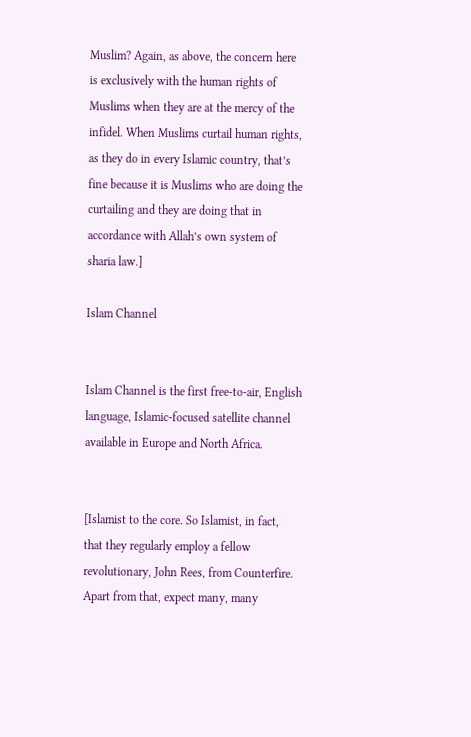Muslim? Again, as above, the concern here is exclusively with the human rights of Muslims when they are at the mercy of the infidel. When Muslims curtail human rights, as they do in every Islamic country, that’s fine because it is Muslims who are doing the curtailing and they are doing that in accordance with Allah’s own system of sharia law.]

Islam Channel


Islam Channel is the first free-to-air, English language, Islamic-focused satellite channel available in Europe and North Africa.


[Islamist to the core. So Islamist, in fact, that they regularly employ a fellow revolutionary, John Rees, from Counterfire. Apart from that, expect many, many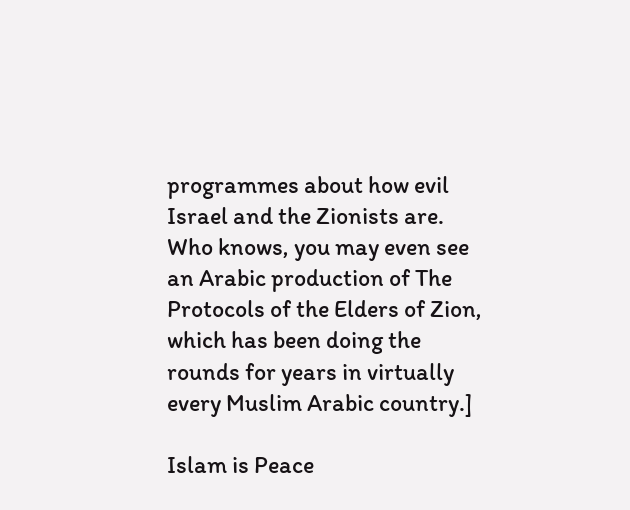programmes about how evil Israel and the Zionists are. Who knows, you may even see an Arabic production of The Protocols of the Elders of Zion, which has been doing the rounds for years in virtually every Muslim Arabic country.]

Islam is Peace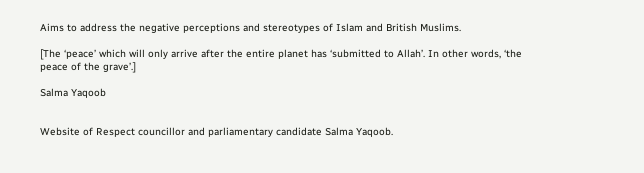Aims to address the negative perceptions and stereotypes of Islam and British Muslims.

[The ‘peace’ which will only arrive after the entire planet has ‘submitted to Allah’. In other words, ‘the peace of the grave’.]

Salma Yaqoob


Website of Respect councillor and parliamentary candidate Salma Yaqoob.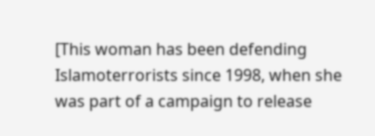[This woman has been defending Islamoterrorists since 1998, when she was part of a campaign to release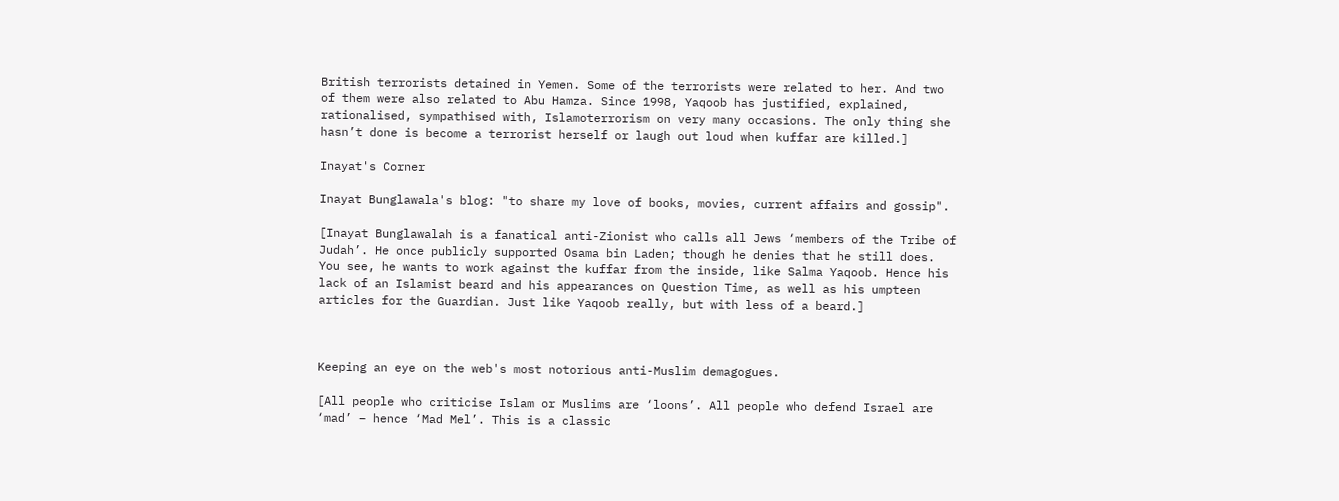British terrorists detained in Yemen. Some of the terrorists were related to her. And two of them were also related to Abu Hamza. Since 1998, Yaqoob has justified, explained, rationalised, sympathised with, Islamoterrorism on very many occasions. The only thing she hasn’t done is become a terrorist herself or laugh out loud when kuffar are killed.]

Inayat's Corner

Inayat Bunglawala's blog: "to share my love of books, movies, current affairs and gossip".

[Inayat Bunglawalah is a fanatical anti-Zionist who calls all Jews ‘members of the Tribe of Judah’. He once publicly supported Osama bin Laden; though he denies that he still does. You see, he wants to work against the kuffar from the inside, like Salma Yaqoob. Hence his lack of an Islamist beard and his appearances on Question Time, as well as his umpteen articles for the Guardian. Just like Yaqoob really, but with less of a beard.]



Keeping an eye on the web's most notorious anti-Muslim demagogues.

[All people who criticise Islam or Muslims are ‘loons’. All people who defend Israel are ‘mad’ – hence ‘Mad Mel’. This is a classic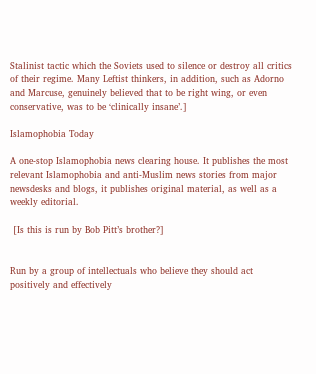Stalinist tactic which the Soviets used to silence or destroy all critics of their regime. Many Leftist thinkers, in addition, such as Adorno and Marcuse, genuinely believed that to be right wing, or even conservative, was to be ‘clinically insane’.]

Islamophobia Today

A one-stop Islamophobia news clearing house. It publishes the most relevant Islamophobia and anti-Muslim news stories from major newsdesks and blogs, it publishes original material, as well as a weekly editorial.

 [Is this is run by Bob Pitt’s brother?]


Run by a group of intellectuals who believe they should act positively and effectively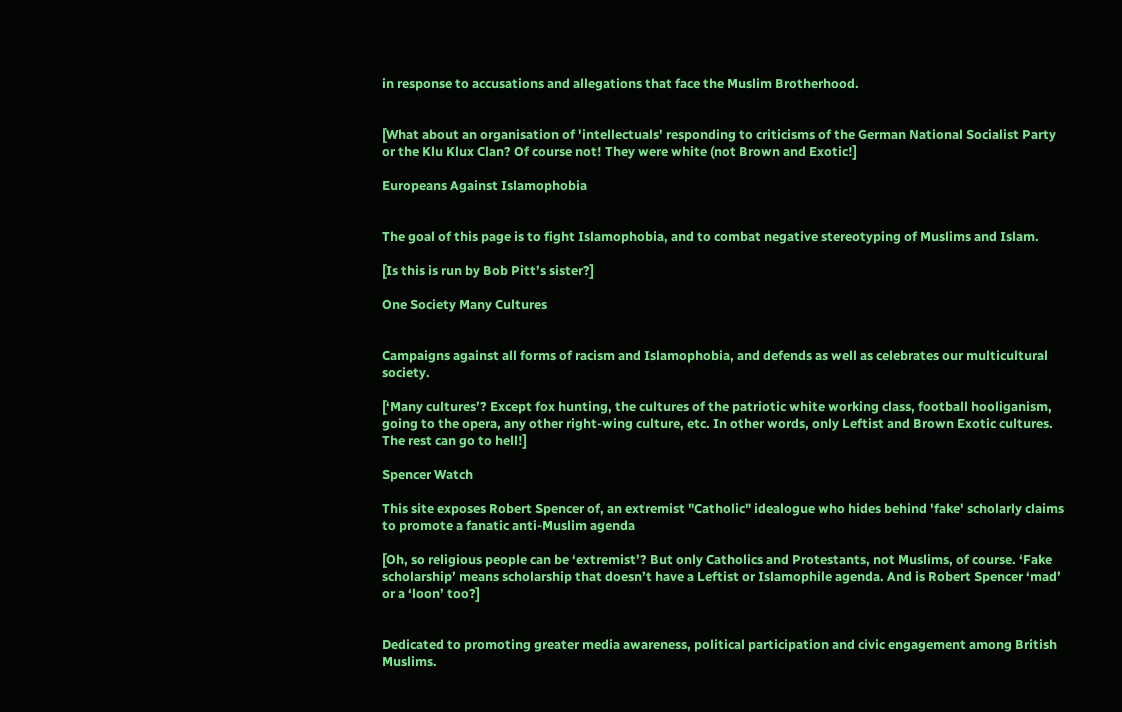in response to accusations and allegations that face the Muslim Brotherhood.


[What about an organisation of 'intellectuals' responding to criticisms of the German National Socialist Party or the Klu Klux Clan? Of course not! They were white (not Brown and Exotic!]

Europeans Against Islamophobia


The goal of this page is to fight Islamophobia, and to combat negative stereotyping of Muslims and Islam.

[Is this is run by Bob Pitt’s sister?]

One Society Many Cultures


Campaigns against all forms of racism and Islamophobia, and defends as well as celebrates our multicultural society.

[‘Many cultures’? Except fox hunting, the cultures of the patriotic white working class, football hooliganism, going to the opera, any other right-wing culture, etc. In other words, only Leftist and Brown Exotic cultures. The rest can go to hell!]

Spencer Watch

This site exposes Robert Spencer of, an extremist "Catholic" idealogue who hides behind 'fake' scholarly claims to promote a fanatic anti-Muslim agenda

[Oh, so religious people can be ‘extremist’? But only Catholics and Protestants, not Muslims, of course. ‘Fake scholarship’ means scholarship that doesn’t have a Leftist or Islamophile agenda. And is Robert Spencer ‘mad’ or a ‘loon’ too?]


Dedicated to promoting greater media awareness, political participation and civic engagement among British Muslims.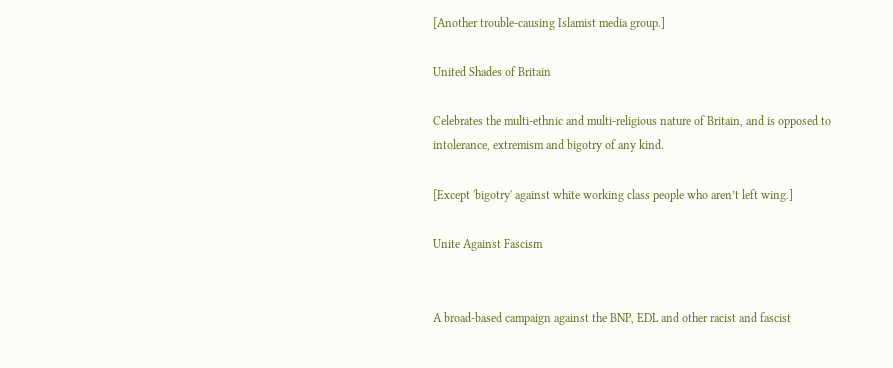[Another trouble-causing Islamist media group.]

United Shades of Britain

Celebrates the multi-ethnic and multi-religious nature of Britain, and is opposed to intolerance, extremism and bigotry of any kind.

[Except 'bigotry' against white working class people who aren’t left wing.]

Unite Against Fascism


A broad-based campaign against the BNP, EDL and other racist and fascist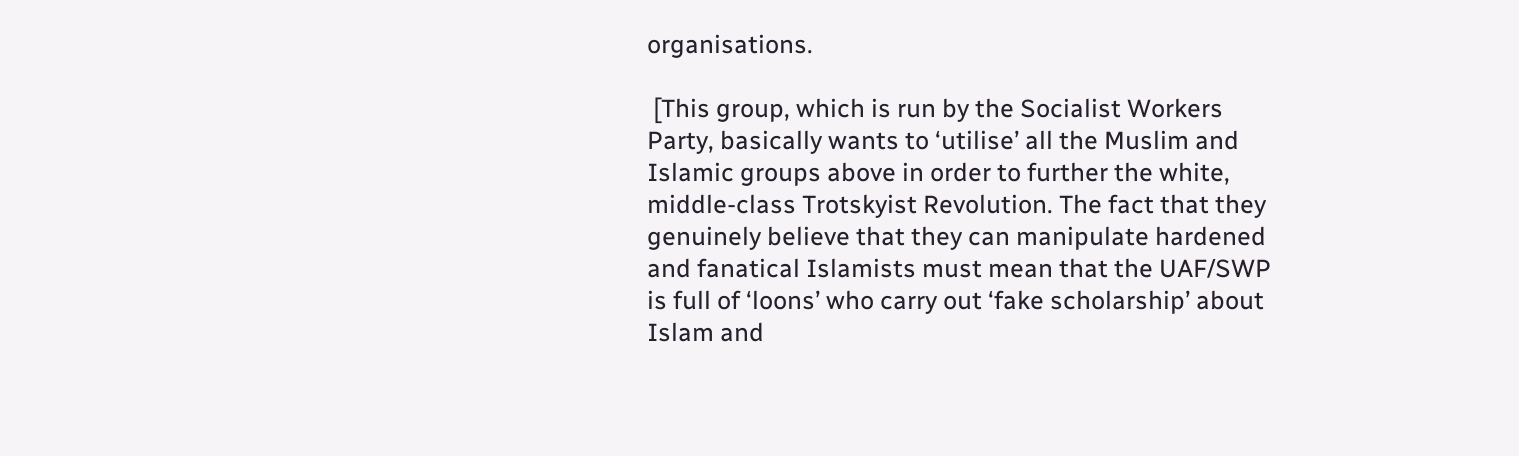organisations.

 [This group, which is run by the Socialist Workers Party, basically wants to ‘utilise’ all the Muslim and Islamic groups above in order to further the white, middle-class Trotskyist Revolution. The fact that they genuinely believe that they can manipulate hardened and fanatical Islamists must mean that the UAF/SWP is full of ‘loons’ who carry out ‘fake scholarship’ about Islam and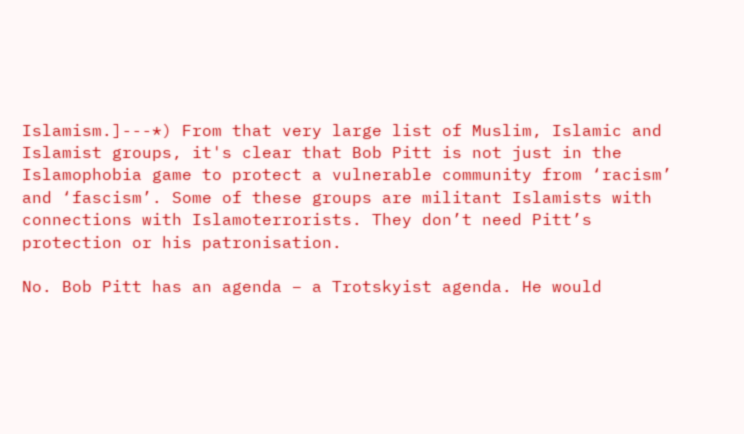Islamism.]---*) From that very large list of Muslim, Islamic and Islamist groups, it's clear that Bob Pitt is not just in the Islamophobia game to protect a vulnerable community from ‘racism’ and ‘fascism’. Some of these groups are militant Islamists with connections with Islamoterrorists. They don’t need Pitt’s protection or his patronisation.

No. Bob Pitt has an agenda – a Trotskyist agenda. He would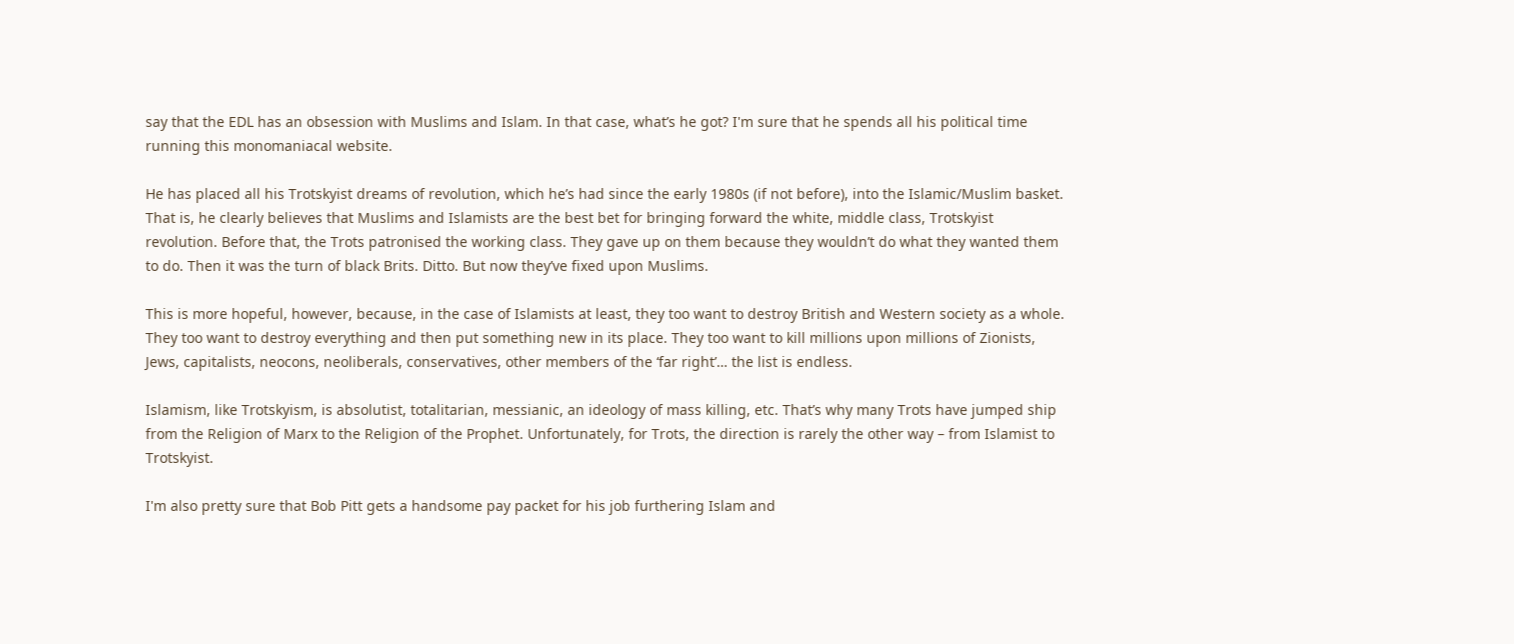say that the EDL has an obsession with Muslims and Islam. In that case, what’s he got? I'm sure that he spends all his political time running this monomaniacal website.

He has placed all his Trotskyist dreams of revolution, which he’s had since the early 1980s (if not before), into the Islamic/Muslim basket. That is, he clearly believes that Muslims and Islamists are the best bet for bringing forward the white, middle class, Trotskyist revolution. Before that, the Trots patronised the working class. They gave up on them because they wouldn’t do what they wanted them to do. Then it was the turn of black Brits. Ditto. But now they’ve fixed upon Muslims.

This is more hopeful, however, because, in the case of Islamists at least, they too want to destroy British and Western society as a whole. They too want to destroy everything and then put something new in its place. They too want to kill millions upon millions of Zionists, Jews, capitalists, neocons, neoliberals, conservatives, other members of the ‘far right’… the list is endless.

Islamism, like Trotskyism, is absolutist, totalitarian, messianic, an ideology of mass killing, etc. That’s why many Trots have jumped ship from the Religion of Marx to the Religion of the Prophet. Unfortunately, for Trots, the direction is rarely the other way – from Islamist to Trotskyist.

I'm also pretty sure that Bob Pitt gets a handsome pay packet for his job furthering Islam and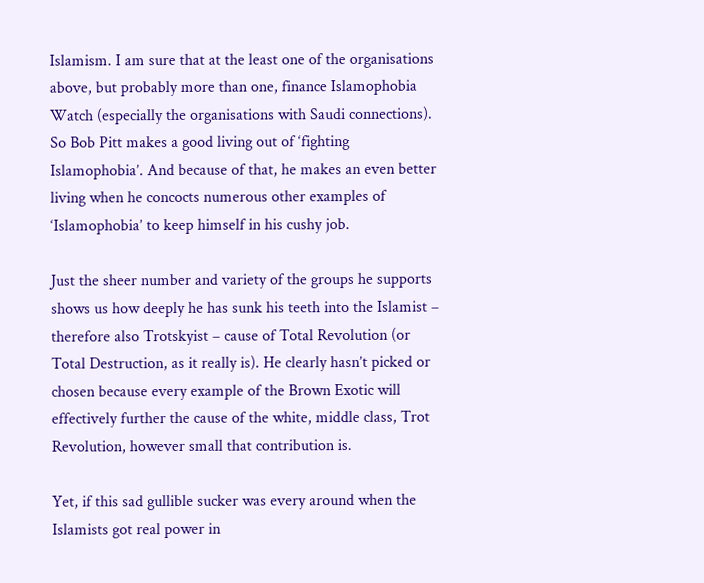Islamism. I am sure that at the least one of the organisations above, but probably more than one, finance Islamophobia Watch (especially the organisations with Saudi connections). So Bob Pitt makes a good living out of ‘fighting Islamophobia’. And because of that, he makes an even better living when he concocts numerous other examples of ‘Islamophobia’ to keep himself in his cushy job.

Just the sheer number and variety of the groups he supports shows us how deeply he has sunk his teeth into the Islamist – therefore also Trotskyist – cause of Total Revolution (or Total Destruction, as it really is). He clearly hasn’t picked or chosen because every example of the Brown Exotic will effectively further the cause of the white, middle class, Trot Revolution, however small that contribution is.

Yet, if this sad gullible sucker was every around when the Islamists got real power in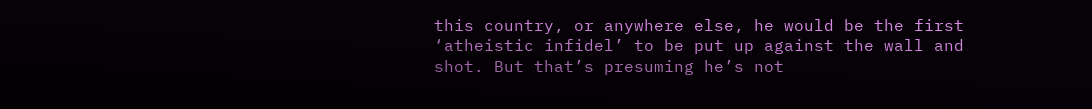this country, or anywhere else, he would be the first ‘atheistic infidel’ to be put up against the wall and shot. But that’s presuming he’s not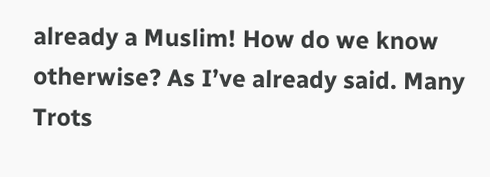already a Muslim! How do we know otherwise? As I’ve already said. Many Trots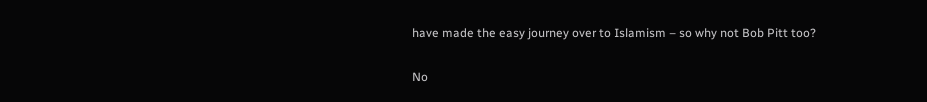have made the easy journey over to Islamism – so why not Bob Pitt too?

No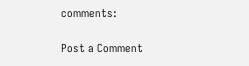comments:

Post a Comment